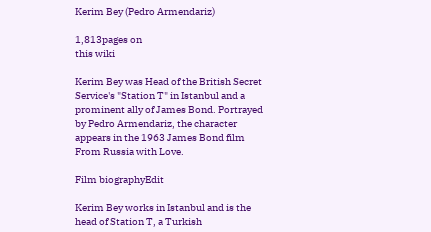Kerim Bey (Pedro Armendariz)

1,813pages on
this wiki

Kerim Bey was Head of the British Secret Service's "Station T" in Istanbul and a prominent ally of James Bond. Portrayed by Pedro Armendariz, the character appears in the 1963 James Bond film From Russia with Love.

Film biographyEdit

Kerim Bey works in Istanbul and is the head of Station T, a Turkish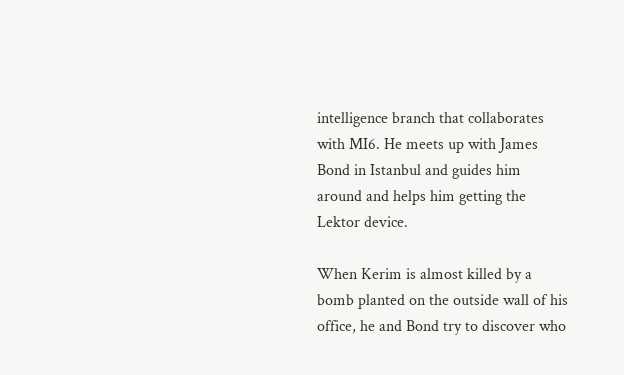intelligence branch that collaborates with MI6. He meets up with James Bond in Istanbul and guides him around and helps him getting the Lektor device.

When Kerim is almost killed by a bomb planted on the outside wall of his office, he and Bond try to discover who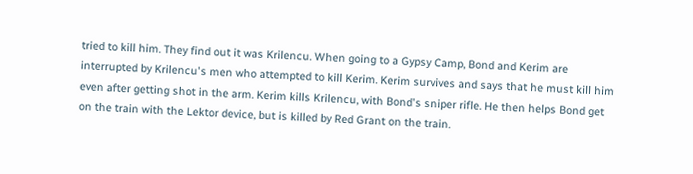tried to kill him. They find out it was Krilencu. When going to a Gypsy Camp, Bond and Kerim are interrupted by Krilencu's men who attempted to kill Kerim. Kerim survives and says that he must kill him even after getting shot in the arm. Kerim kills Krilencu, with Bond's sniper rifle. He then helps Bond get on the train with the Lektor device, but is killed by Red Grant on the train.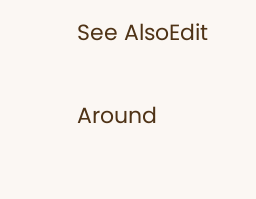See AlsoEdit

Around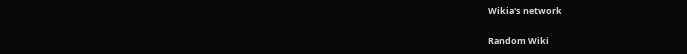Wikia's network

Random Wiki